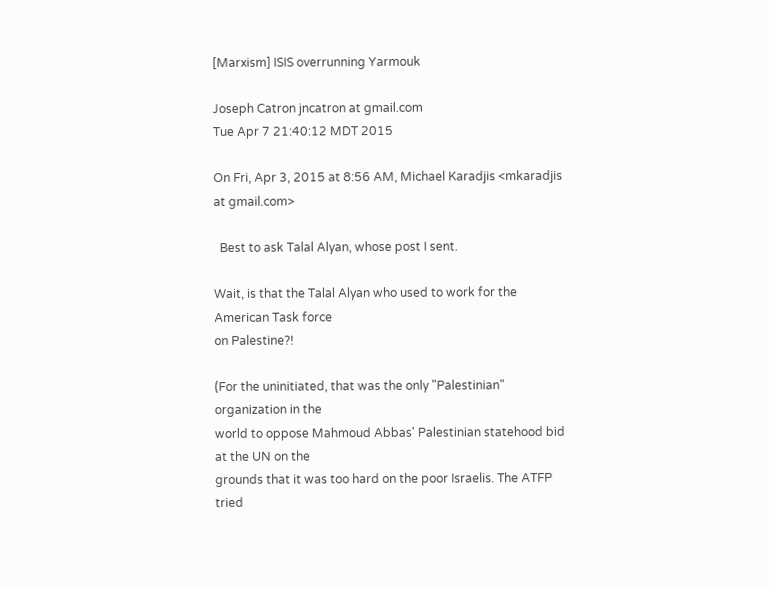[Marxism] ISIS overrunning Yarmouk

Joseph Catron jncatron at gmail.com
Tue Apr 7 21:40:12 MDT 2015

On Fri, Apr 3, 2015 at 8:56 AM, Michael Karadjis <mkaradjis at gmail.com>

  Best to ask Talal Alyan, whose post I sent.

Wait, is that the Talal Alyan who used to work for the American Task force
on Palestine?!

(For the uninitiated, that was the only "Palestinian" organization in the
world to oppose Mahmoud Abbas' Palestinian statehood bid at the UN on the
grounds that it was too hard on the poor Israelis. The ATFP tried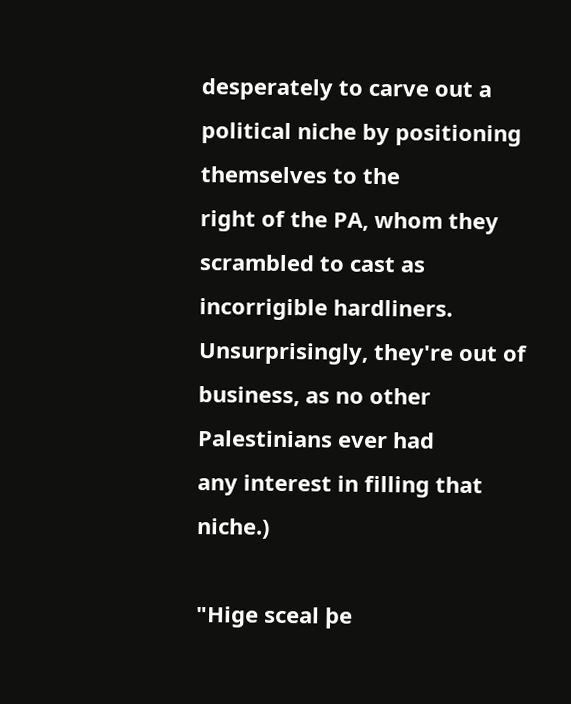desperately to carve out a political niche by positioning themselves to the
right of the PA, whom they scrambled to cast as incorrigible hardliners.
Unsurprisingly, they're out of business, as no other Palestinians ever had
any interest in filling that niche.)

"Hige sceal þe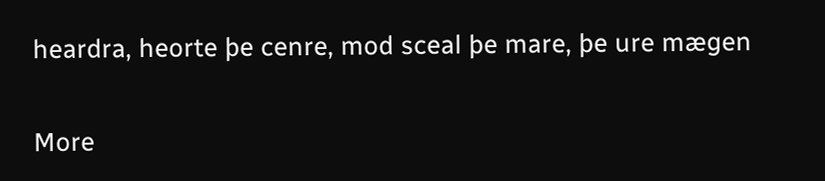heardra, heorte þe cenre, mod sceal þe mare, þe ure mægen

More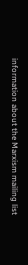information about the Marxism mailing list